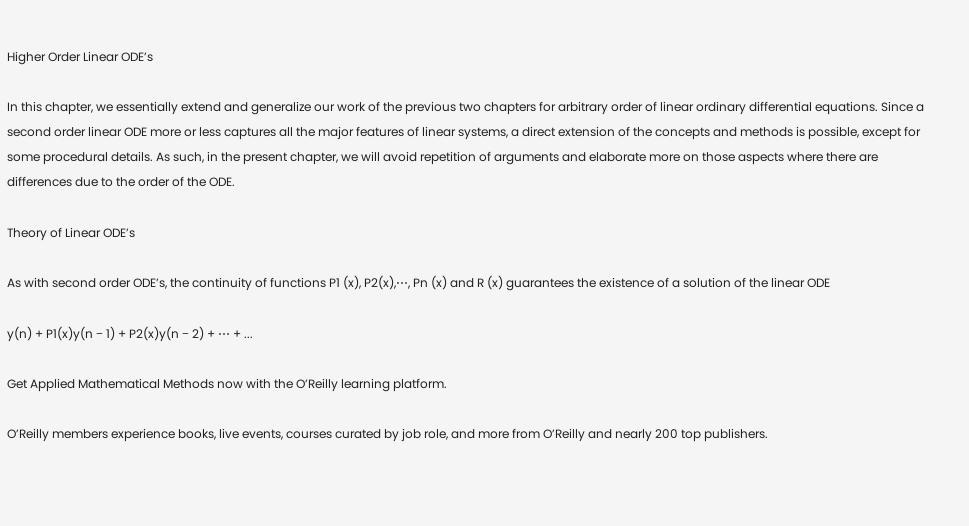Higher Order Linear ODE’s

In this chapter, we essentially extend and generalize our work of the previous two chapters for arbitrary order of linear ordinary differential equations. Since a second order linear ODE more or less captures all the major features of linear systems, a direct extension of the concepts and methods is possible, except for some procedural details. As such, in the present chapter, we will avoid repetition of arguments and elaborate more on those aspects where there are differences due to the order of the ODE.

Theory of Linear ODE’s

As with second order ODE’s, the continuity of functions P1 (x), P2(x),⋯, Pn (x) and R (x) guarantees the existence of a solution of the linear ODE

y(n) + P1(x)y(n − 1) + P2(x)y(n − 2) + ⋯ + ...

Get Applied Mathematical Methods now with the O’Reilly learning platform.

O’Reilly members experience books, live events, courses curated by job role, and more from O’Reilly and nearly 200 top publishers.